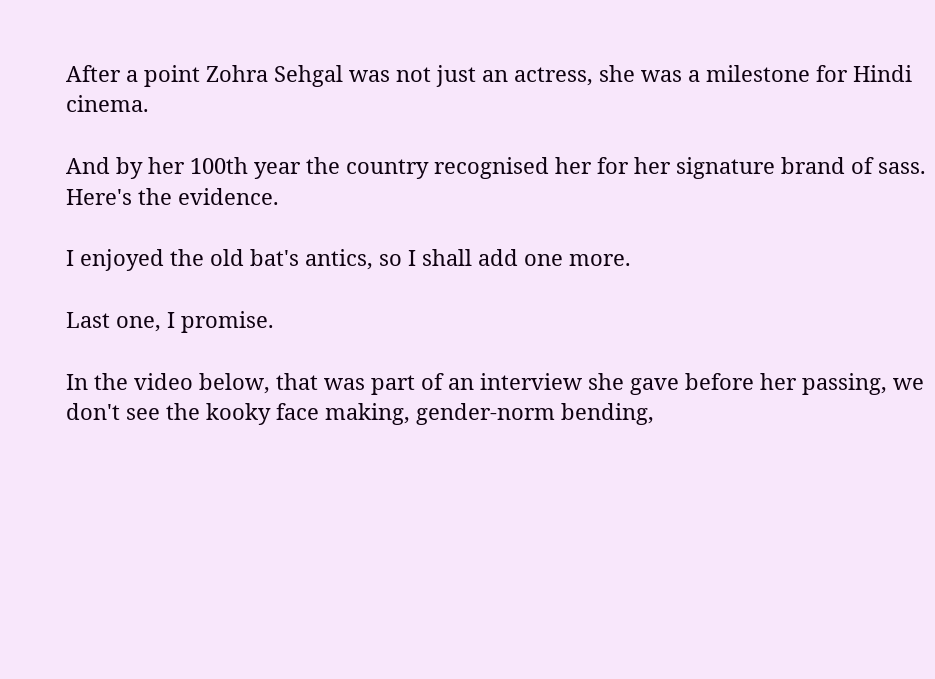After a point Zohra Sehgal was not just an actress, she was a milestone for Hindi cinema.

And by her 100th year the country recognised her for her signature brand of sass. Here's the evidence.

I enjoyed the old bat's antics, so I shall add one more.

Last one, I promise.

In the video below, that was part of an interview she gave before her passing, we don't see the kooky face making, gender-norm bending,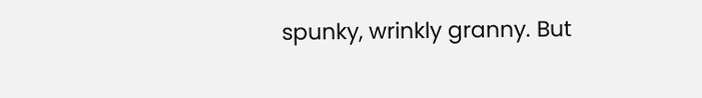spunky, wrinkly granny. But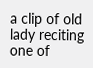a clip of old lady reciting one of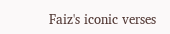Faiz's iconic verses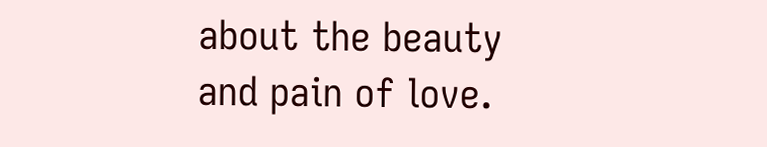about the beauty and pain of love.